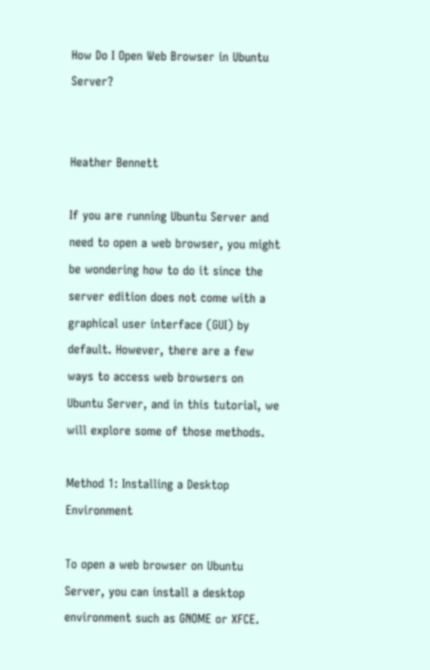How Do I Open Web Browser in Ubuntu Server?


Heather Bennett

If you are running Ubuntu Server and need to open a web browser, you might be wondering how to do it since the server edition does not come with a graphical user interface (GUI) by default. However, there are a few ways to access web browsers on Ubuntu Server, and in this tutorial, we will explore some of those methods.

Method 1: Installing a Desktop Environment

To open a web browser on Ubuntu Server, you can install a desktop environment such as GNOME or XFCE.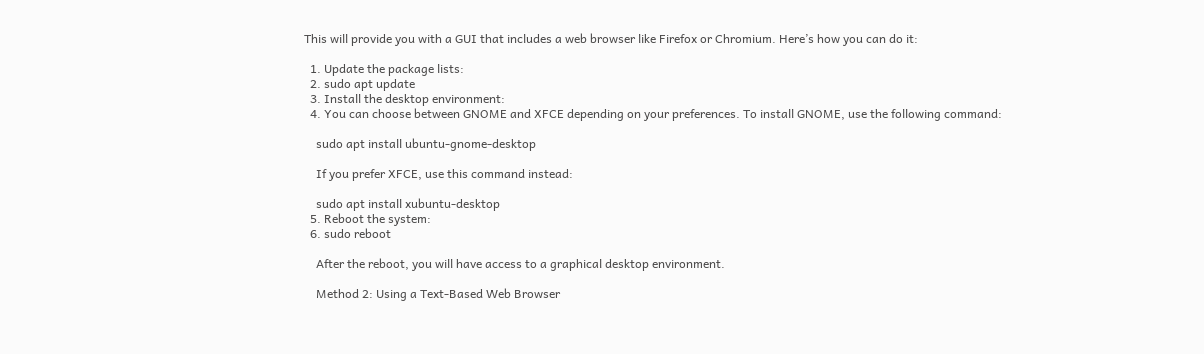This will provide you with a GUI that includes a web browser like Firefox or Chromium. Here’s how you can do it:

  1. Update the package lists:
  2. sudo apt update
  3. Install the desktop environment:
  4. You can choose between GNOME and XFCE depending on your preferences. To install GNOME, use the following command:

    sudo apt install ubuntu-gnome-desktop

    If you prefer XFCE, use this command instead:

    sudo apt install xubuntu-desktop
  5. Reboot the system:
  6. sudo reboot

    After the reboot, you will have access to a graphical desktop environment.

    Method 2: Using a Text-Based Web Browser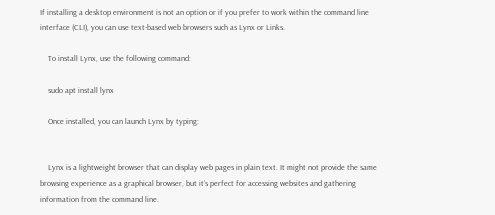If installing a desktop environment is not an option or if you prefer to work within the command line interface (CLI), you can use text-based web browsers such as Lynx or Links.

    To install Lynx, use the following command:

    sudo apt install lynx

    Once installed, you can launch Lynx by typing:


    Lynx is a lightweight browser that can display web pages in plain text. It might not provide the same browsing experience as a graphical browser, but it’s perfect for accessing websites and gathering information from the command line.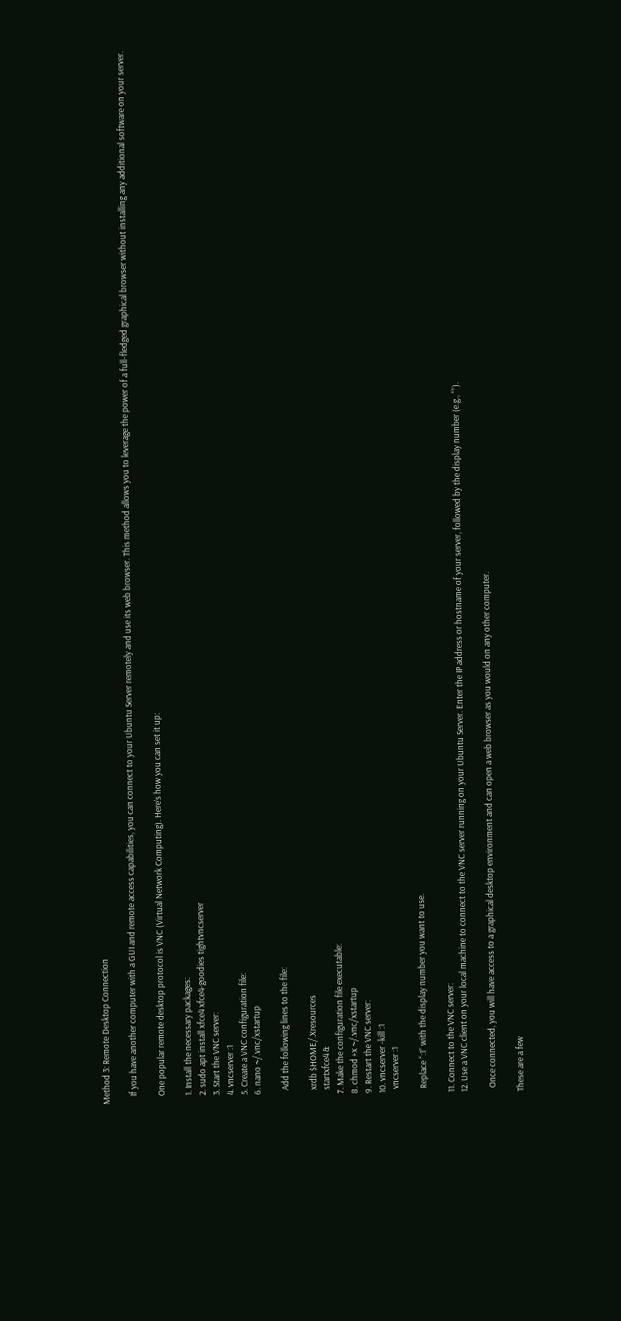Method 3: Remote Desktop Connection

    If you have another computer with a GUI and remote access capabilities, you can connect to your Ubuntu Server remotely and use its web browser. This method allows you to leverage the power of a full-fledged graphical browser without installing any additional software on your server.

    One popular remote desktop protocol is VNC (Virtual Network Computing). Here’s how you can set it up:

    1. Install the necessary packages:
    2. sudo apt install xfce4 xfce4-goodies tightvncserver
    3. Start the VNC server:
    4. vncserver :1
    5. Create a VNC configuration file:
    6. nano ~/.vnc/xstartup

      Add the following lines to the file:

      xrdb $HOME/.Xresources
      startxfce4 &
    7. Make the configuration file executable:
    8. chmod +x ~/.vnc/xstartup
    9. Restart the VNC server:
    10. vncserver -kill :1
      vncserver :1

      Replace “:1” with the display number you want to use.

    11. Connect to the VNC server:
    12. Use a VNC client on your local machine to connect to the VNC server running on your Ubuntu Server. Enter the IP address or hostname of your server, followed by the display number (e.g., “”).

      Once connected, you will have access to a graphical desktop environment and can open a web browser as you would on any other computer.

    These are a few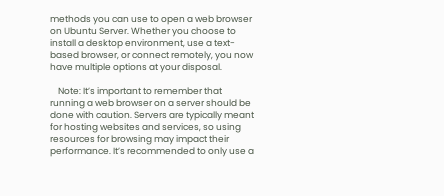methods you can use to open a web browser on Ubuntu Server. Whether you choose to install a desktop environment, use a text-based browser, or connect remotely, you now have multiple options at your disposal.

    Note: It’s important to remember that running a web browser on a server should be done with caution. Servers are typically meant for hosting websites and services, so using resources for browsing may impact their performance. It’s recommended to only use a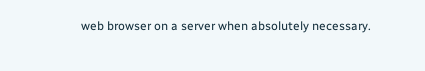web browser on a server when absolutely necessary.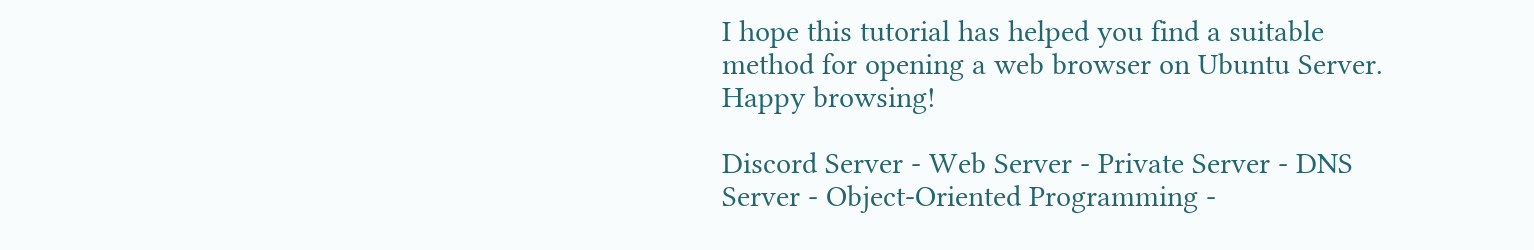I hope this tutorial has helped you find a suitable method for opening a web browser on Ubuntu Server. Happy browsing!

Discord Server - Web Server - Private Server - DNS Server - Object-Oriented Programming -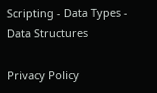Scripting - Data Types - Data Structures

Privacy Policy